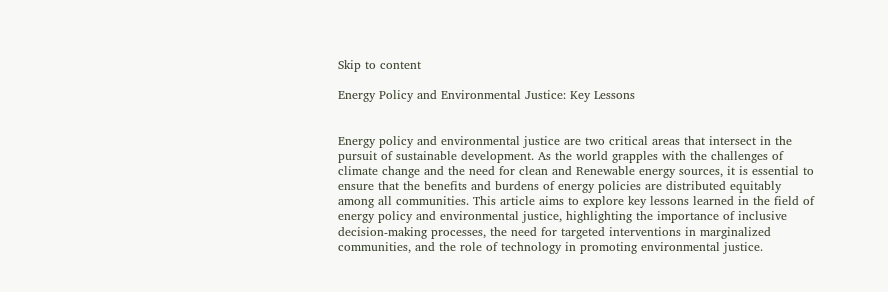Skip to content

Energy Policy and Environmental Justice: Key Lessons


Energy policy and environmental justice are two critical areas that intersect in the pursuit of sustainable development. As the world grapples with the challenges of climate change and the need for clean and Renewable energy sources, it is essential to ensure that the benefits and burdens of energy policies are distributed equitably among all communities. This article aims to explore key lessons learned in the field of energy policy and environmental justice, highlighting the importance of inclusive decision-making processes, the need for targeted interventions in marginalized communities, and the role of technology in promoting environmental justice.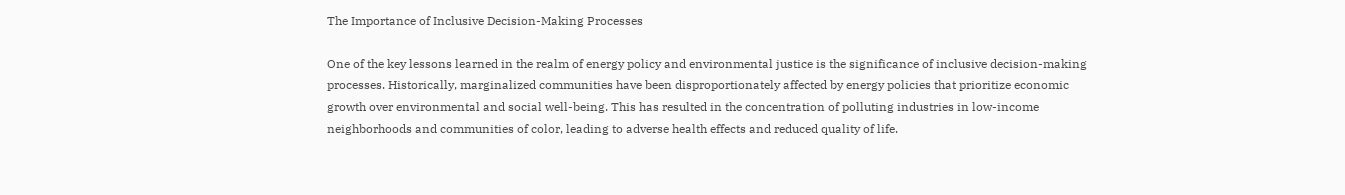The Importance of Inclusive Decision-Making Processes

One of the key lessons learned in the realm of energy policy and environmental justice is the significance of inclusive decision-making processes. Historically, marginalized communities have been disproportionately affected by energy policies that prioritize economic growth over environmental and social well-being. This has resulted in the concentration of polluting industries in low-income neighborhoods and communities of color, leading to adverse health effects and reduced quality of life.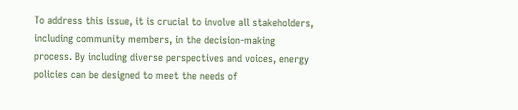To address this issue, it is crucial to involve all stakeholders, including community members, in the decision-making process. By including diverse perspectives and voices, energy policies can be designed to meet the needs of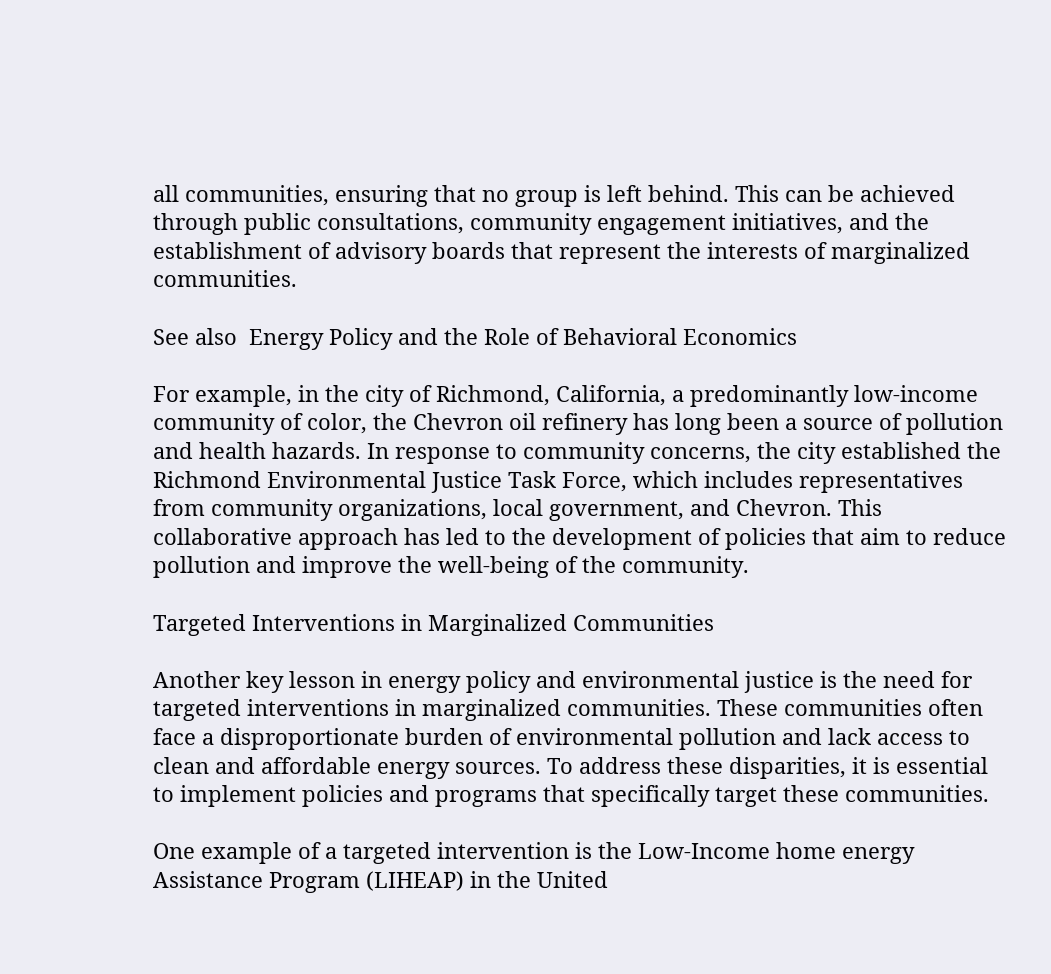all communities, ensuring that no group is left behind. This can be achieved through public consultations, community engagement initiatives, and the establishment of advisory boards that represent the interests of marginalized communities.

See also  Energy Policy and the Role of Behavioral Economics

For example, in the city of Richmond, California, a predominantly low-income community of color, the Chevron oil refinery has long been a source of pollution and health hazards. In response to community concerns, the city established the Richmond Environmental Justice Task Force, which includes representatives from community organizations, local government, and Chevron. This collaborative approach has led to the development of policies that aim to reduce pollution and improve the well-being of the community.

Targeted Interventions in Marginalized Communities

Another key lesson in energy policy and environmental justice is the need for targeted interventions in marginalized communities. These communities often face a disproportionate burden of environmental pollution and lack access to clean and affordable energy sources. To address these disparities, it is essential to implement policies and programs that specifically target these communities.

One example of a targeted intervention is the Low-Income home energy Assistance Program (LIHEAP) in the United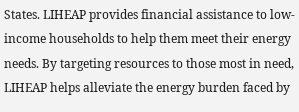States. LIHEAP provides financial assistance to low-income households to help them meet their energy needs. By targeting resources to those most in need, LIHEAP helps alleviate the energy burden faced by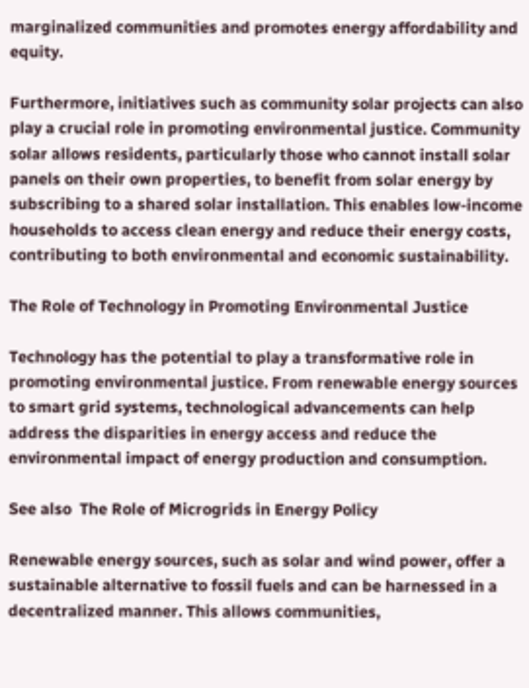marginalized communities and promotes energy affordability and equity.

Furthermore, initiatives such as community solar projects can also play a crucial role in promoting environmental justice. Community solar allows residents, particularly those who cannot install solar panels on their own properties, to benefit from solar energy by subscribing to a shared solar installation. This enables low-income households to access clean energy and reduce their energy costs, contributing to both environmental and economic sustainability.

The Role of Technology in Promoting Environmental Justice

Technology has the potential to play a transformative role in promoting environmental justice. From renewable energy sources to smart grid systems, technological advancements can help address the disparities in energy access and reduce the environmental impact of energy production and consumption.

See also  The Role of Microgrids in Energy Policy

Renewable energy sources, such as solar and wind power, offer a sustainable alternative to fossil fuels and can be harnessed in a decentralized manner. This allows communities,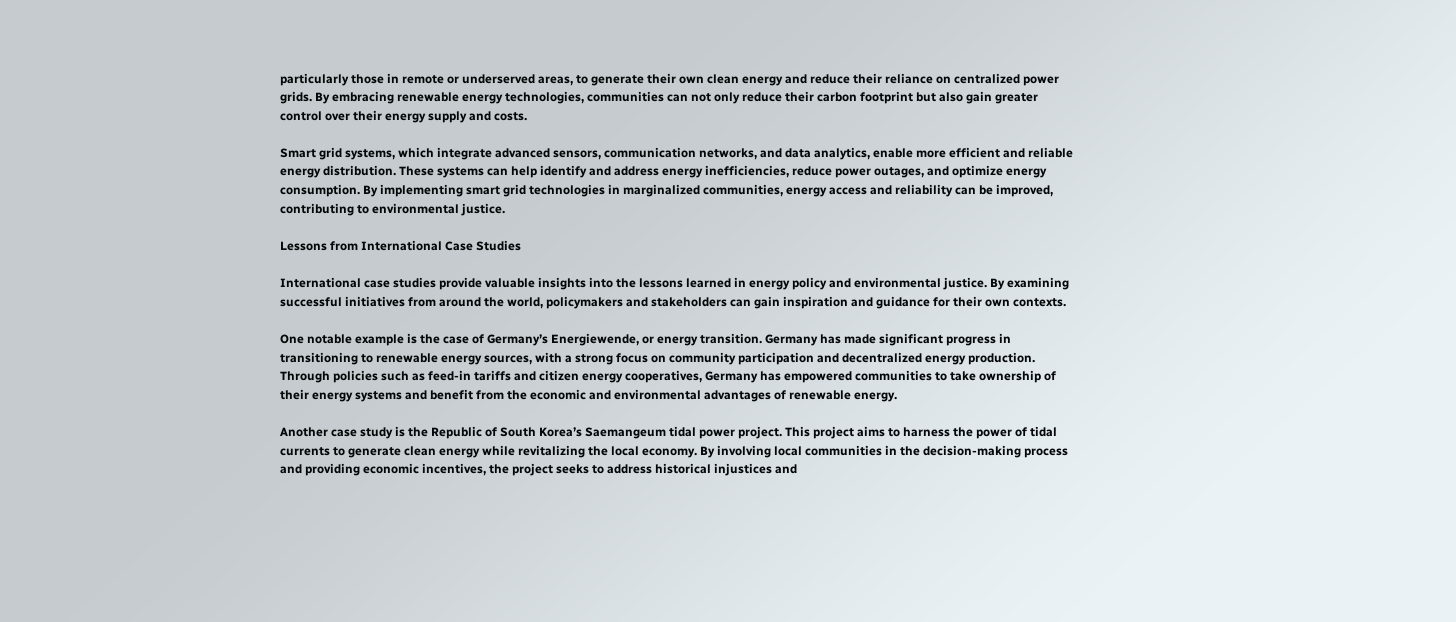particularly those in remote or underserved areas, to generate their own clean energy and reduce their reliance on centralized power grids. By embracing renewable energy technologies, communities can not only reduce their carbon footprint but also gain greater control over their energy supply and costs.

Smart grid systems, which integrate advanced sensors, communication networks, and data analytics, enable more efficient and reliable energy distribution. These systems can help identify and address energy inefficiencies, reduce power outages, and optimize energy consumption. By implementing smart grid technologies in marginalized communities, energy access and reliability can be improved, contributing to environmental justice.

Lessons from International Case Studies

International case studies provide valuable insights into the lessons learned in energy policy and environmental justice. By examining successful initiatives from around the world, policymakers and stakeholders can gain inspiration and guidance for their own contexts.

One notable example is the case of Germany’s Energiewende, or energy transition. Germany has made significant progress in transitioning to renewable energy sources, with a strong focus on community participation and decentralized energy production. Through policies such as feed-in tariffs and citizen energy cooperatives, Germany has empowered communities to take ownership of their energy systems and benefit from the economic and environmental advantages of renewable energy.

Another case study is the Republic of South Korea’s Saemangeum tidal power project. This project aims to harness the power of tidal currents to generate clean energy while revitalizing the local economy. By involving local communities in the decision-making process and providing economic incentives, the project seeks to address historical injustices and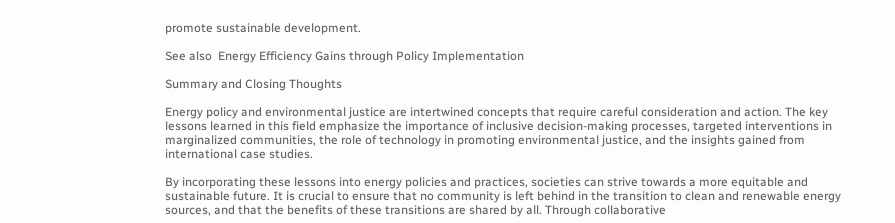promote sustainable development.

See also  Energy Efficiency Gains through Policy Implementation

Summary and Closing Thoughts

Energy policy and environmental justice are intertwined concepts that require careful consideration and action. The key lessons learned in this field emphasize the importance of inclusive decision-making processes, targeted interventions in marginalized communities, the role of technology in promoting environmental justice, and the insights gained from international case studies.

By incorporating these lessons into energy policies and practices, societies can strive towards a more equitable and sustainable future. It is crucial to ensure that no community is left behind in the transition to clean and renewable energy sources, and that the benefits of these transitions are shared by all. Through collaborative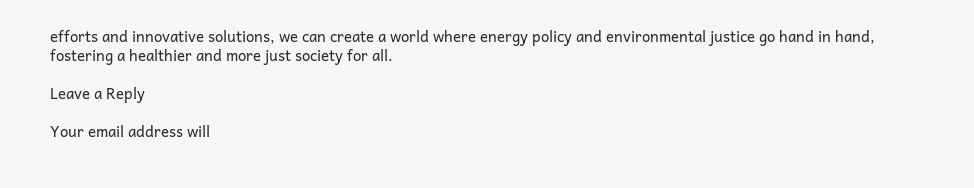efforts and innovative solutions, we can create a world where energy policy and environmental justice go hand in hand, fostering a healthier and more just society for all.

Leave a Reply

Your email address will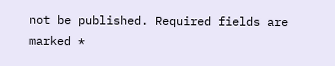not be published. Required fields are marked *